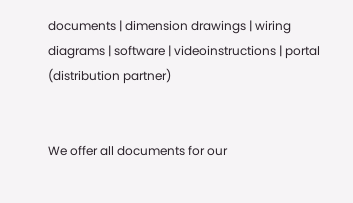documents | dimension drawings | wiring diagrams | software | videoinstructions | portal (distribution partner)


We offer all documents for our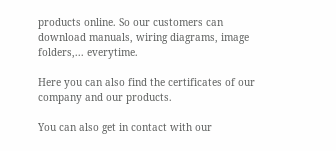products online. So our customers can download manuals, wiring diagrams, image folders,... everytime.

Here you can also find the certificates of our company and our products.

You can also get in contact with our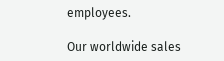employees.

Our worldwide sales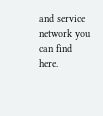and service network you can find here.